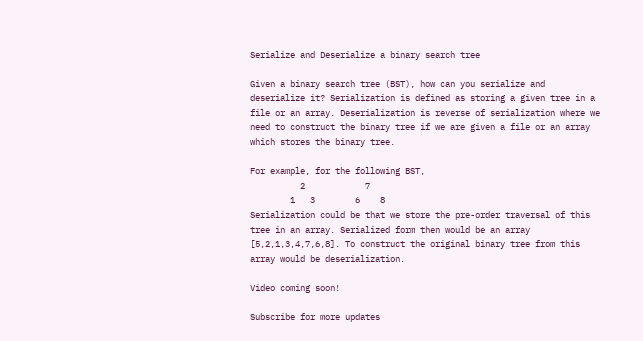Serialize and Deserialize a binary search tree

Given a binary search tree (BST), how can you serialize and deserialize it? Serialization is defined as storing a given tree in a file or an array. Deserialization is reverse of serialization where we need to construct the binary tree if we are given a file or an array which stores the binary tree.

For example, for the following BST,
          2            7
        1   3        6    8
Serialization could be that we store the pre-order traversal of this tree in an array. Serialized form then would be an array [5,2,1,3,4,7,6,8]. To construct the original binary tree from this array would be deserialization.

Video coming soon!

Subscribe for more updates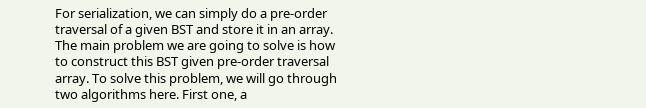For serialization, we can simply do a pre-order traversal of a given BST and store it in an array. The main problem we are going to solve is how to construct this BST given pre-order traversal array. To solve this problem, we will go through two algorithms here. First one, a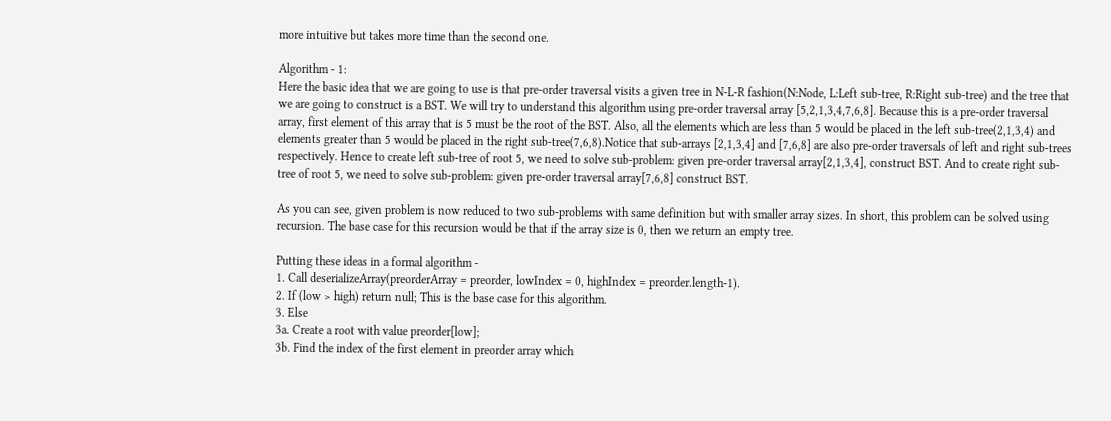more intuitive but takes more time than the second one.

Algorithm - 1:
Here the basic idea that we are going to use is that pre-order traversal visits a given tree in N-L-R fashion(N:Node, L:Left sub-tree, R:Right sub-tree) and the tree that we are going to construct is a BST. We will try to understand this algorithm using pre-order traversal array [5,2,1,3,4,7,6,8]. Because this is a pre-order traversal array, first element of this array that is 5 must be the root of the BST. Also, all the elements which are less than 5 would be placed in the left sub-tree(2,1,3,4) and elements greater than 5 would be placed in the right sub-tree(7,6,8).Notice that sub-arrays [2,1,3,4] and [7,6,8] are also pre-order traversals of left and right sub-trees respectively. Hence to create left sub-tree of root 5, we need to solve sub-problem: given pre-order traversal array[2,1,3,4], construct BST. And to create right sub-tree of root 5, we need to solve sub-problem: given pre-order traversal array[7,6,8] construct BST.

As you can see, given problem is now reduced to two sub-problems with same definition but with smaller array sizes. In short, this problem can be solved using recursion. The base case for this recursion would be that if the array size is 0, then we return an empty tree.

Putting these ideas in a formal algorithm -
1. Call deserializeArray(preorderArray = preorder, lowIndex = 0, highIndex = preorder.length-1).
2. If (low > high) return null; This is the base case for this algorithm.
3. Else
3a. Create a root with value preorder[low];
3b. Find the index of the first element in preorder array which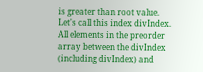is greater than root value. Let's call this index divIndex. All elements in the preorder array between the divIndex (including divIndex) and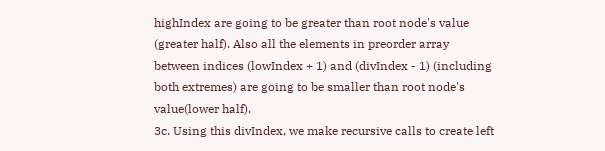highIndex are going to be greater than root node's value (greater half). Also all the elements in preorder array between indices (lowIndex + 1) and (divIndex - 1) (including both extremes) are going to be smaller than root node's value(lower half).
3c. Using this divIndex, we make recursive calls to create left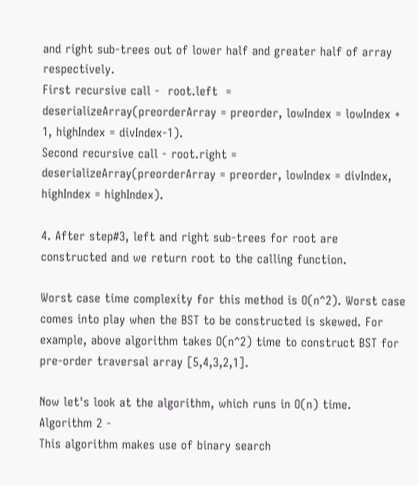and right sub-trees out of lower half and greater half of array respectively.
First recursive call -  root.left  = deserializeArray(preorderArray = preorder, lowIndex = lowIndex + 1, highIndex = divIndex-1).
Second recursive call - root.right = deserializeArray(preorderArray = preorder, lowIndex = divIndex, highIndex = highIndex).

4. After step#3, left and right sub-trees for root are constructed and we return root to the calling function.

Worst case time complexity for this method is O(n^2). Worst case comes into play when the BST to be constructed is skewed. For example, above algorithm takes O(n^2) time to construct BST for pre-order traversal array [5,4,3,2,1].

Now let's look at the algorithm, which runs in O(n) time.
Algorithm 2 -
This algorithm makes use of binary search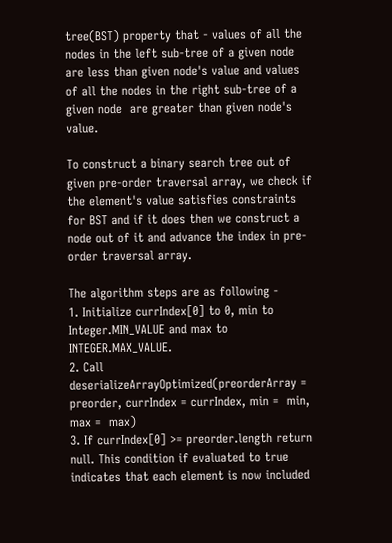tree(BST) property that - values of all the nodes in the left sub-tree of a given node are less than given node's value and values of all the nodes in the right sub-tree of a given node  are greater than given node's value.

To construct a binary search tree out of given pre-order traversal array, we check if the element's value satisfies constraints for BST and if it does then we construct a node out of it and advance the index in pre-order traversal array.

The algorithm steps are as following -
1. Initialize currIndex[0] to 0, min to Integer.MIN_VALUE and max to INTEGER.MAX_VALUE.
2. Call deserializeArrayOptimized(preorderArray = preorder, currIndex = currIndex, min =  min, max =  max)
3. If currIndex[0] >= preorder.length return null. This condition if evaluated to true indicates that each element is now included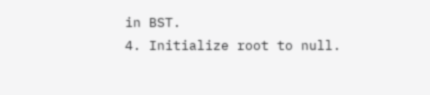in BST.
4. Initialize root to null.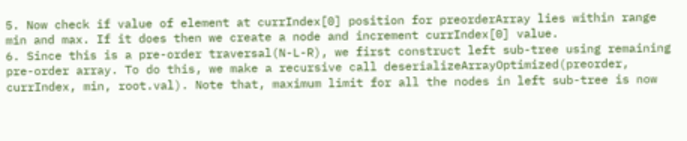5. Now check if value of element at currIndex[0] position for preorderArray lies within range min and max. If it does then we create a node and increment currIndex[0] value.
6. Since this is a pre-order traversal(N-L-R), we first construct left sub-tree using remaining pre-order array. To do this, we make a recursive call deserializeArrayOptimized(preorder, currIndex, min, root.val). Note that, maximum limit for all the nodes in left sub-tree is now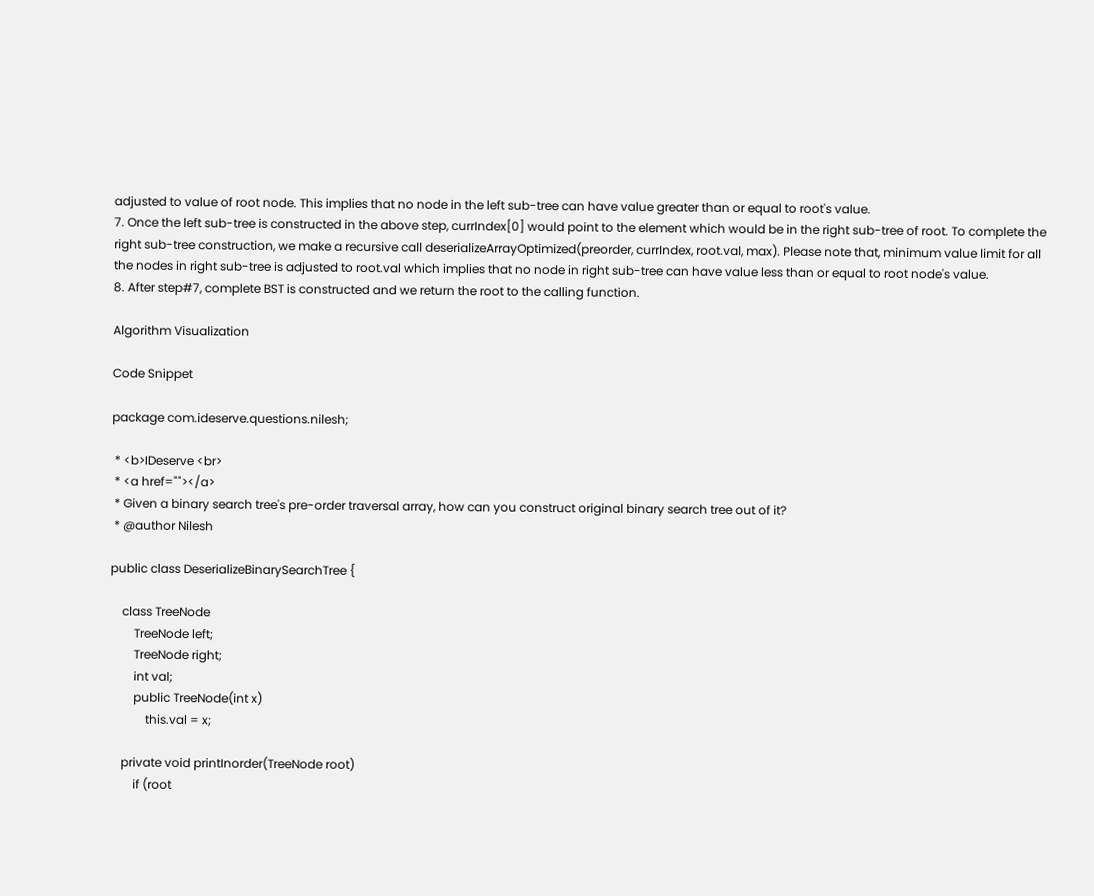adjusted to value of root node. This implies that no node in the left sub-tree can have value greater than or equal to root's value.
7. Once the left sub-tree is constructed in the above step, currIndex[0] would point to the element which would be in the right sub-tree of root. To complete the right sub-tree construction, we make a recursive call deserializeArrayOptimized(preorder, currIndex, root.val, max). Please note that, minimum value limit for all the nodes in right sub-tree is adjusted to root.val which implies that no node in right sub-tree can have value less than or equal to root node's value.
8. After step#7, complete BST is constructed and we return the root to the calling function.

Algorithm Visualization

Code Snippet

package com.ideserve.questions.nilesh;

 * <b>IDeserve <br>
 * <a href=""></a>
 * Given a binary search tree's pre-order traversal array, how can you construct original binary search tree out of it?
 * @author Nilesh

public class DeserializeBinarySearchTree {

    class TreeNode
        TreeNode left;
        TreeNode right;
        int val;
        public TreeNode(int x)
            this.val = x;

    private void printInorder(TreeNode root)
        if (root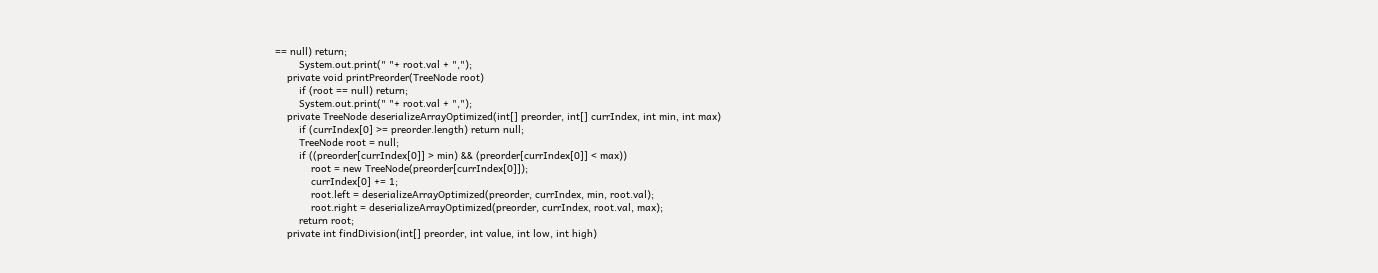== null) return;
        System.out.print(" "+ root.val + ",");
    private void printPreorder(TreeNode root)
        if (root == null) return;
        System.out.print(" "+ root.val + ",");
    private TreeNode deserializeArrayOptimized(int[] preorder, int[] currIndex, int min, int max)
        if (currIndex[0] >= preorder.length) return null;
        TreeNode root = null;
        if ((preorder[currIndex[0]] > min) && (preorder[currIndex[0]] < max))
            root = new TreeNode(preorder[currIndex[0]]);
            currIndex[0] += 1;
            root.left = deserializeArrayOptimized(preorder, currIndex, min, root.val);
            root.right = deserializeArrayOptimized(preorder, currIndex, root.val, max);
        return root;
    private int findDivision(int[] preorder, int value, int low, int high)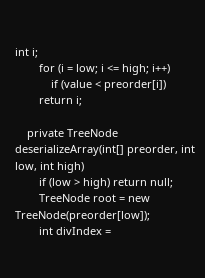int i;
        for (i = low; i <= high; i++)
            if (value < preorder[i])
        return i;

    private TreeNode deserializeArray(int[] preorder, int low, int high)
        if (low > high) return null;
        TreeNode root = new TreeNode(preorder[low]);
        int divIndex =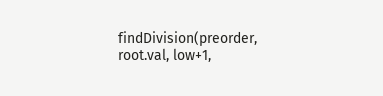findDivision(preorder, root.val, low+1,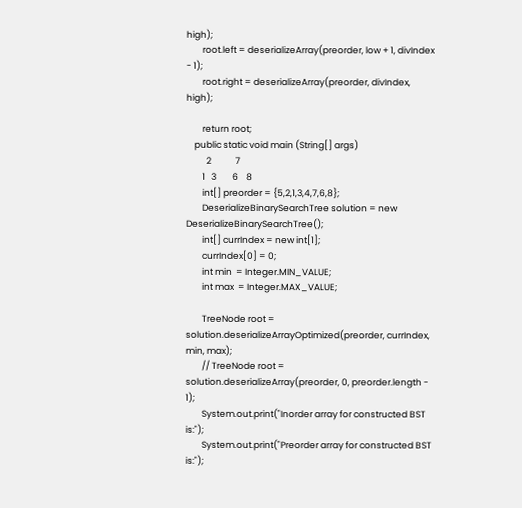high);
        root.left = deserializeArray(preorder, low + 1, divIndex - 1);
        root.right = deserializeArray(preorder, divIndex, high);

        return root;
    public static void main (String[] args)
          2            7
        1   3        6    8
        int[] preorder = {5,2,1,3,4,7,6,8};
        DeserializeBinarySearchTree solution = new DeserializeBinarySearchTree();
        int[] currIndex = new int[1];
        currIndex[0] = 0;
        int min  = Integer.MIN_VALUE;
        int max  = Integer.MAX_VALUE;

        TreeNode root = solution.deserializeArrayOptimized(preorder, currIndex, min, max);
        // TreeNode root = solution.deserializeArray(preorder, 0, preorder.length - 1);
        System.out.print("Inorder array for constructed BST is:");
        System.out.print("Preorder array for constructed BST is:");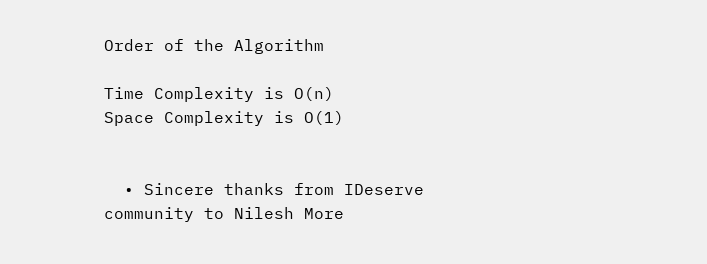Order of the Algorithm

Time Complexity is O(n)
Space Complexity is O(1)


  • Sincere thanks from IDeserve community to Nilesh More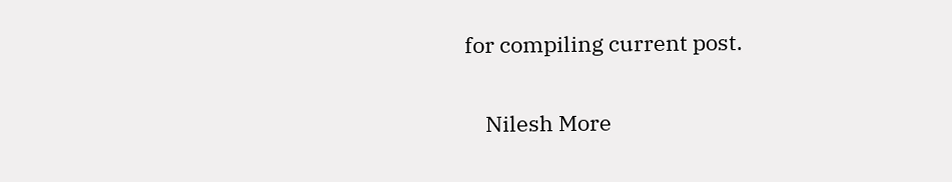for compiling current post.

    Nilesh More